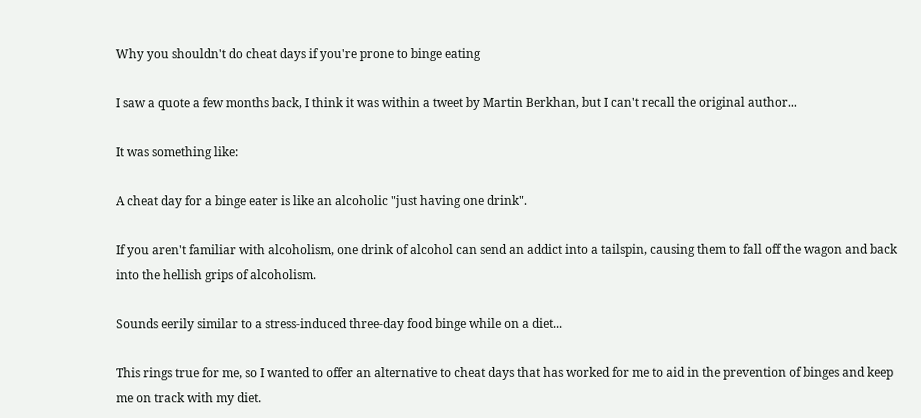Why you shouldn't do cheat days if you're prone to binge eating

I saw a quote a few months back, I think it was within a tweet by Martin Berkhan, but I can't recall the original author...

It was something like:

A cheat day for a binge eater is like an alcoholic "just having one drink".

If you aren't familiar with alcoholism, one drink of alcohol can send an addict into a tailspin, causing them to fall off the wagon and back into the hellish grips of alcoholism.

Sounds eerily similar to a stress-induced three-day food binge while on a diet...

This rings true for me, so I wanted to offer an alternative to cheat days that has worked for me to aid in the prevention of binges and keep me on track with my diet.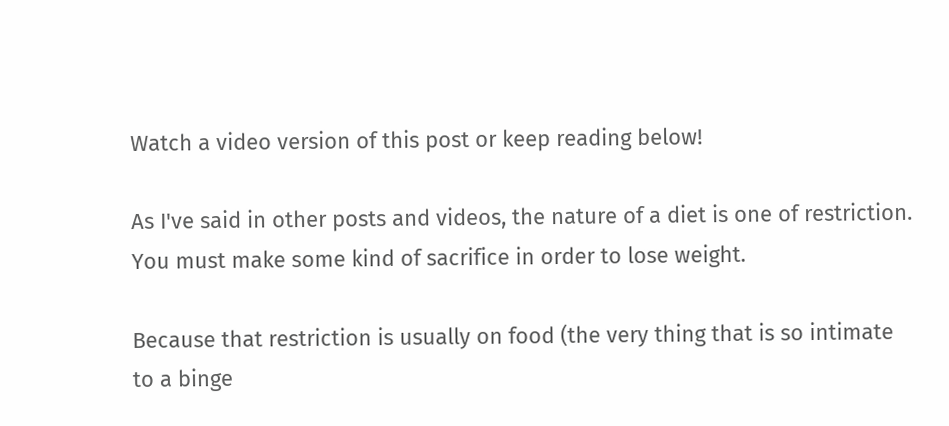Watch a video version of this post or keep reading below!

As I've said in other posts and videos, the nature of a diet is one of restriction. You must make some kind of sacrifice in order to lose weight.

Because that restriction is usually on food (the very thing that is so intimate to a binge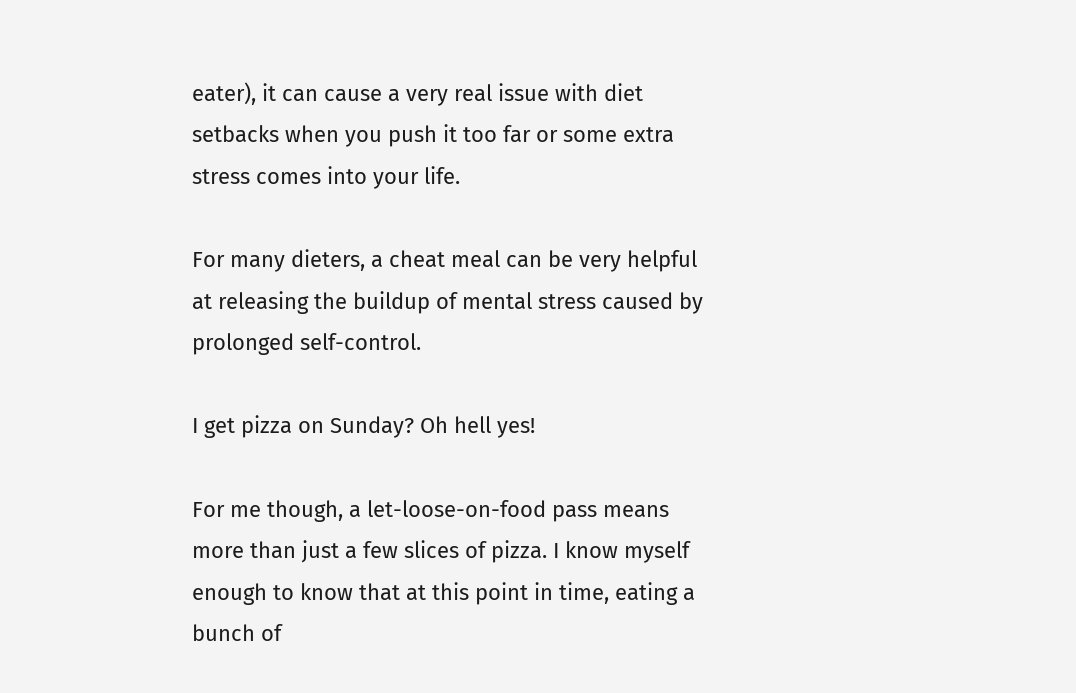eater), it can cause a very real issue with diet setbacks when you push it too far or some extra stress comes into your life.

For many dieters, a cheat meal can be very helpful at releasing the buildup of mental stress caused by prolonged self-control.

I get pizza on Sunday? Oh hell yes!

For me though, a let-loose-on-food pass means more than just a few slices of pizza. I know myself enough to know that at this point in time, eating a bunch of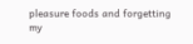pleasure foods and forgetting my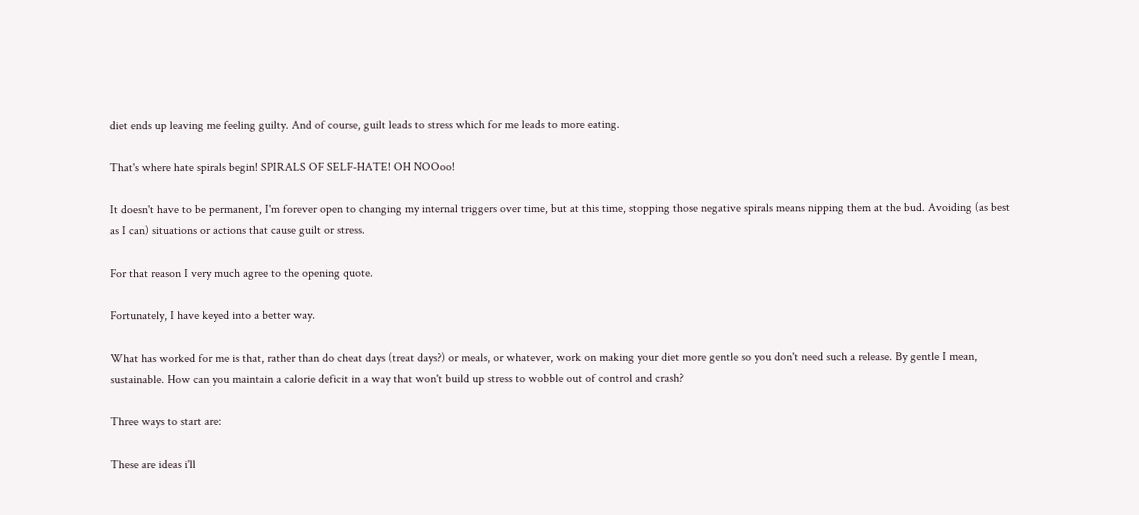diet ends up leaving me feeling guilty. And of course, guilt leads to stress which for me leads to more eating.

That's where hate spirals begin! SPIRALS OF SELF-HATE! OH NOOoo!

It doesn't have to be permanent, I'm forever open to changing my internal triggers over time, but at this time, stopping those negative spirals means nipping them at the bud. Avoiding (as best as I can) situations or actions that cause guilt or stress.

For that reason I very much agree to the opening quote.

Fortunately, I have keyed into a better way.

What has worked for me is that, rather than do cheat days (treat days?) or meals, or whatever, work on making your diet more gentle so you don't need such a release. By gentle I mean, sustainable. How can you maintain a calorie deficit in a way that won't build up stress to wobble out of control and crash?

Three ways to start are:

These are ideas i'll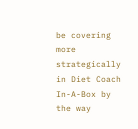be covering more strategically in Diet Coach In-A-Box by the way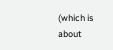(which is about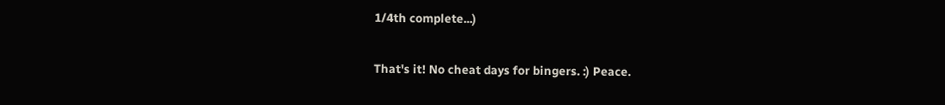1/4th complete...)

That's it! No cheat days for bingers. :) Peace.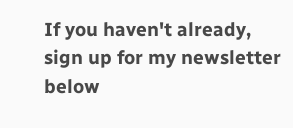If you haven't already, sign up for my newsletter below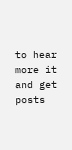to hear more it and get posts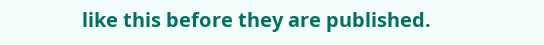like this before they are published.